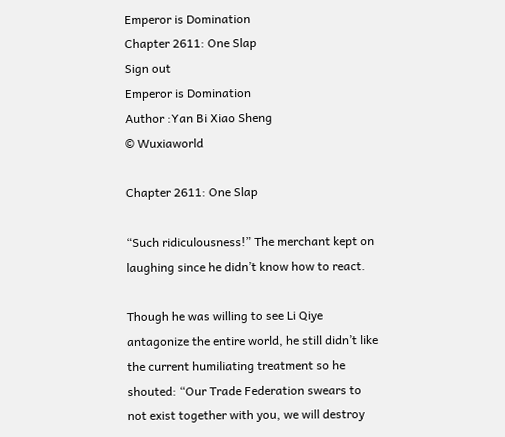Emperor is Domination
Chapter 2611: One Slap
Sign out
Emperor is Domination
Author :Yan Bi Xiao Sheng
© Wuxiaworld

Chapter 2611: One Slap

“Such ridiculousness!” The merchant kept on laughing since he didn’t know how to react.

Though he was willing to see Li Qiye antagonize the entire world, he still didn’t like the current humiliating treatment so he shouted: “Our Trade Federation swears to not exist together with you, we will destroy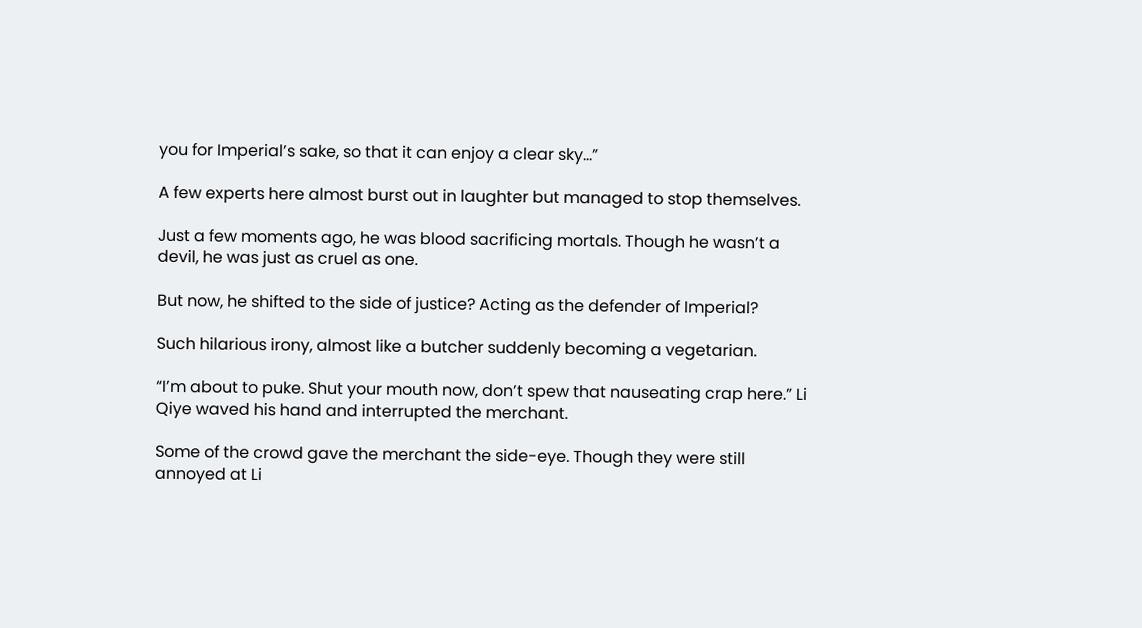you for Imperial’s sake, so that it can enjoy a clear sky…”

A few experts here almost burst out in laughter but managed to stop themselves.

Just a few moments ago, he was blood sacrificing mortals. Though he wasn’t a devil, he was just as cruel as one.

But now, he shifted to the side of justice? Acting as the defender of Imperial?

Such hilarious irony, almost like a butcher suddenly becoming a vegetarian.

“I’m about to puke. Shut your mouth now, don’t spew that nauseating crap here.” Li Qiye waved his hand and interrupted the merchant.

Some of the crowd gave the merchant the side-eye. Though they were still annoyed at Li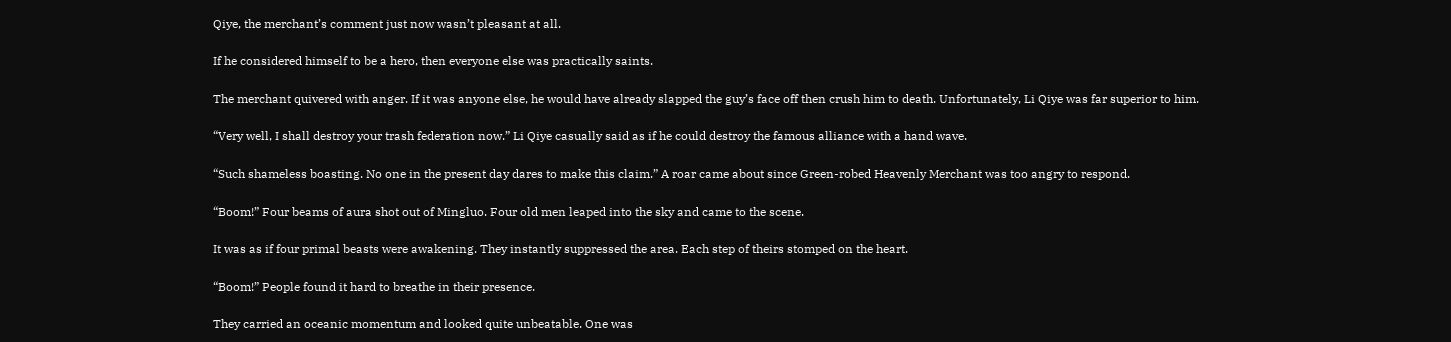Qiye, the merchant’s comment just now wasn’t pleasant at all.

If he considered himself to be a hero, then everyone else was practically saints.

The merchant quivered with anger. If it was anyone else, he would have already slapped the guy’s face off then crush him to death. Unfortunately, Li Qiye was far superior to him.

“Very well, I shall destroy your trash federation now.” Li Qiye casually said as if he could destroy the famous alliance with a hand wave.

“Such shameless boasting. No one in the present day dares to make this claim.” A roar came about since Green-robed Heavenly Merchant was too angry to respond.

“Boom!” Four beams of aura shot out of Mingluo. Four old men leaped into the sky and came to the scene.

It was as if four primal beasts were awakening. They instantly suppressed the area. Each step of theirs stomped on the heart.

“Boom!” People found it hard to breathe in their presence.

They carried an oceanic momentum and looked quite unbeatable. One was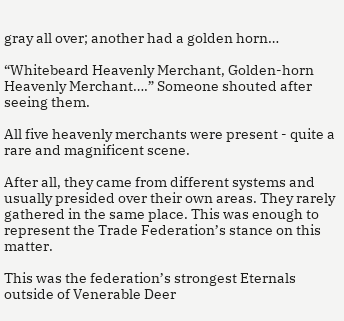gray all over; another had a golden horn…

“Whitebeard Heavenly Merchant, Golden-horn Heavenly Merchant….” Someone shouted after seeing them.

All five heavenly merchants were present - quite a rare and magnificent scene.

After all, they came from different systems and usually presided over their own areas. They rarely gathered in the same place. This was enough to represent the Trade Federation’s stance on this matter.

This was the federation’s strongest Eternals outside of Venerable Deer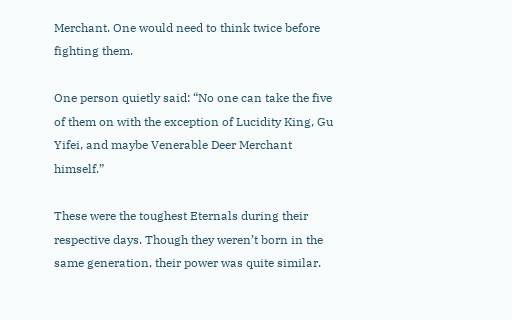Merchant. One would need to think twice before fighting them.

One person quietly said: “No one can take the five of them on with the exception of Lucidity King, Gu Yifei, and maybe Venerable Deer Merchant himself.”

These were the toughest Eternals during their respective days. Though they weren’t born in the same generation, their power was quite similar.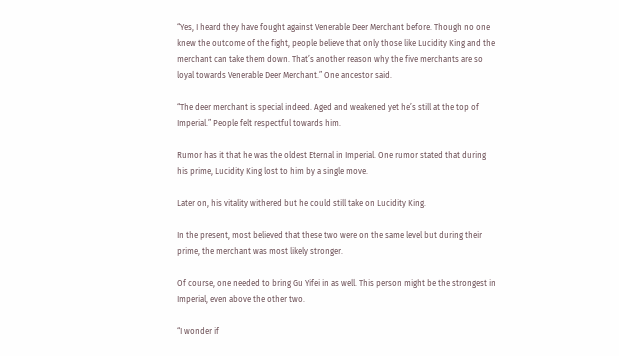“Yes, I heard they have fought against Venerable Deer Merchant before. Though no one knew the outcome of the fight, people believe that only those like Lucidity King and the merchant can take them down. That’s another reason why the five merchants are so loyal towards Venerable Deer Merchant.” One ancestor said.

“The deer merchant is special indeed. Aged and weakened yet he’s still at the top of Imperial.” People felt respectful towards him.

Rumor has it that he was the oldest Eternal in Imperial. One rumor stated that during his prime, Lucidity King lost to him by a single move.

Later on, his vitality withered but he could still take on Lucidity King.

In the present, most believed that these two were on the same level but during their prime, the merchant was most likely stronger.

Of course, one needed to bring Gu Yifei in as well. This person might be the strongest in Imperial, even above the other two.

“I wonder if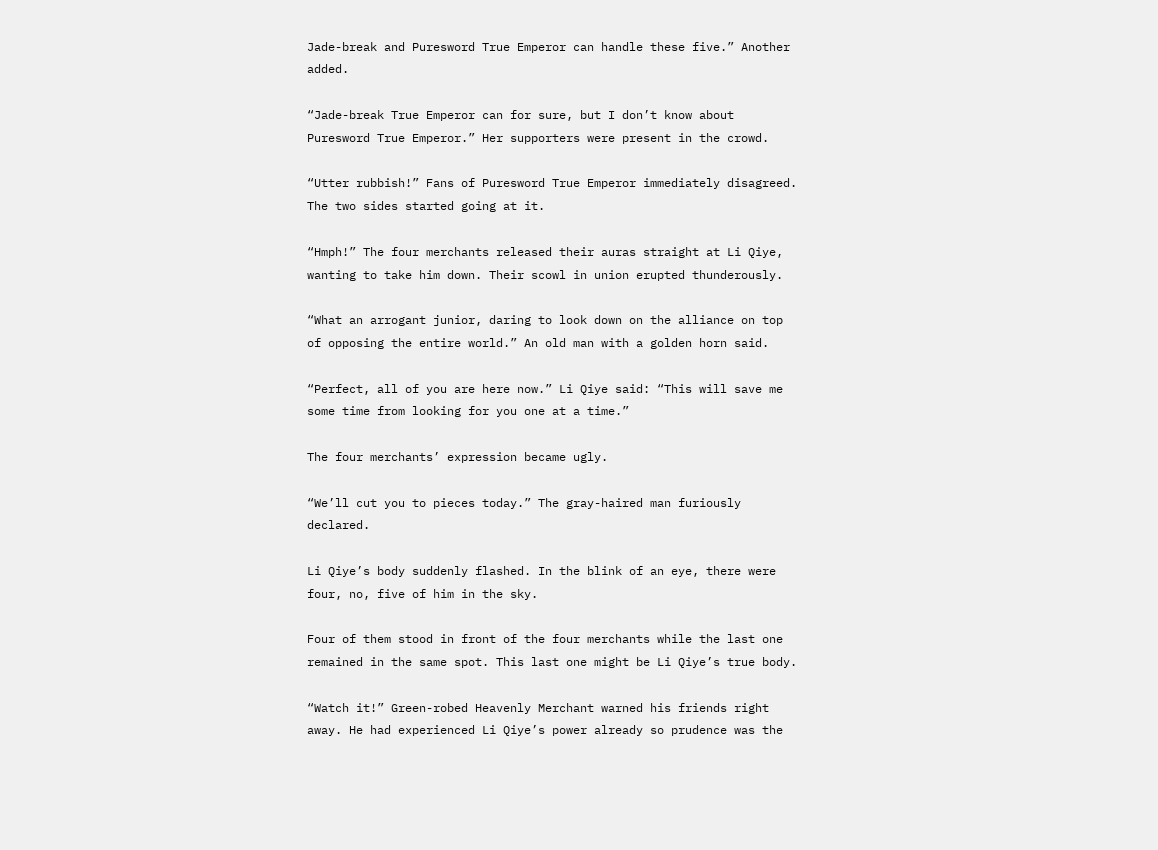Jade-break and Puresword True Emperor can handle these five.” Another added.

“Jade-break True Emperor can for sure, but I don’t know about Puresword True Emperor.” Her supporters were present in the crowd.

“Utter rubbish!” Fans of Puresword True Emperor immediately disagreed. The two sides started going at it.

“Hmph!” The four merchants released their auras straight at Li Qiye, wanting to take him down. Their scowl in union erupted thunderously.

“What an arrogant junior, daring to look down on the alliance on top of opposing the entire world.” An old man with a golden horn said.

“Perfect, all of you are here now.” Li Qiye said: “This will save me some time from looking for you one at a time.”

The four merchants’ expression became ugly.

“We’ll cut you to pieces today.” The gray-haired man furiously declared.

Li Qiye’s body suddenly flashed. In the blink of an eye, there were four, no, five of him in the sky.

Four of them stood in front of the four merchants while the last one remained in the same spot. This last one might be Li Qiye’s true body.

“Watch it!” Green-robed Heavenly Merchant warned his friends right away. He had experienced Li Qiye’s power already so prudence was the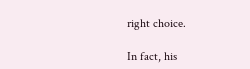right choice.

In fact, his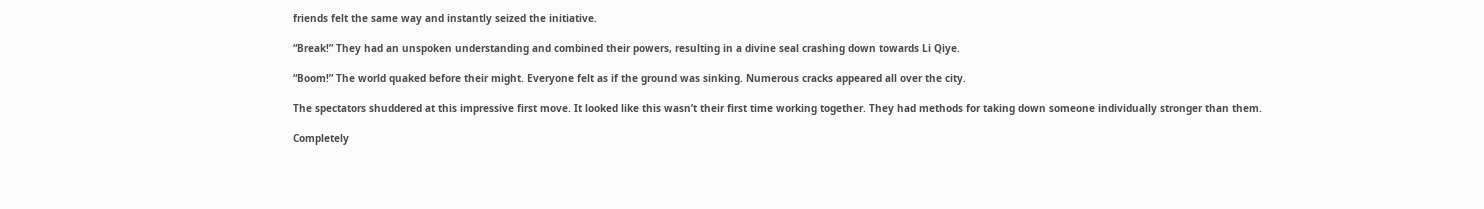friends felt the same way and instantly seized the initiative.

“Break!” They had an unspoken understanding and combined their powers, resulting in a divine seal crashing down towards Li Qiye.

“Boom!” The world quaked before their might. Everyone felt as if the ground was sinking. Numerous cracks appeared all over the city.

The spectators shuddered at this impressive first move. It looked like this wasn’t their first time working together. They had methods for taking down someone individually stronger than them.

Completely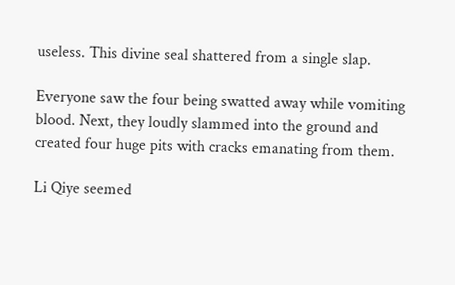useless. This divine seal shattered from a single slap.

Everyone saw the four being swatted away while vomiting blood. Next, they loudly slammed into the ground and created four huge pits with cracks emanating from them.

Li Qiye seemed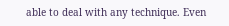able to deal with any technique. Even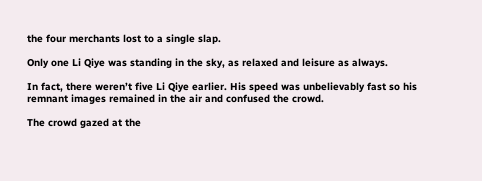the four merchants lost to a single slap.

Only one Li Qiye was standing in the sky, as relaxed and leisure as always.

In fact, there weren’t five Li Qiye earlier. His speed was unbelievably fast so his remnant images remained in the air and confused the crowd.

The crowd gazed at the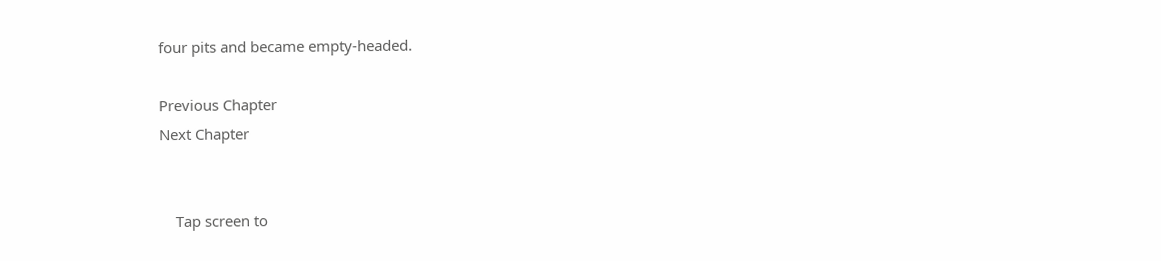four pits and became empty-headed.

Previous Chapter
Next Chapter


    Tap screen to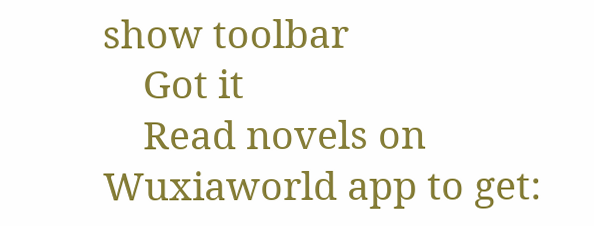show toolbar
    Got it
    Read novels on Wuxiaworld app to get: